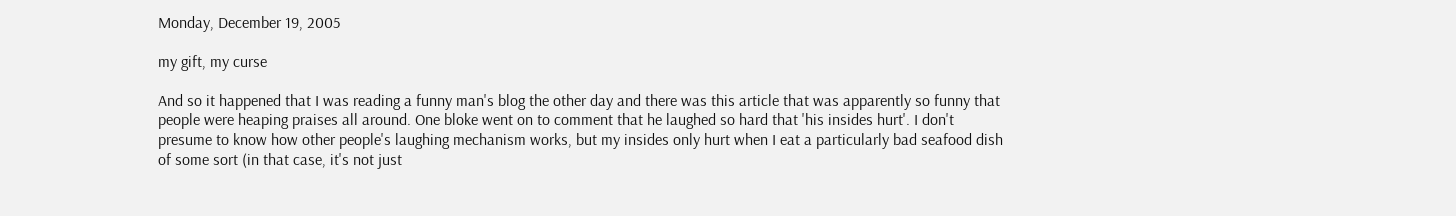Monday, December 19, 2005

my gift, my curse

And so it happened that I was reading a funny man's blog the other day and there was this article that was apparently so funny that people were heaping praises all around. One bloke went on to comment that he laughed so hard that 'his insides hurt'. I don't presume to know how other people's laughing mechanism works, but my insides only hurt when I eat a particularly bad seafood dish of some sort (in that case, it's not just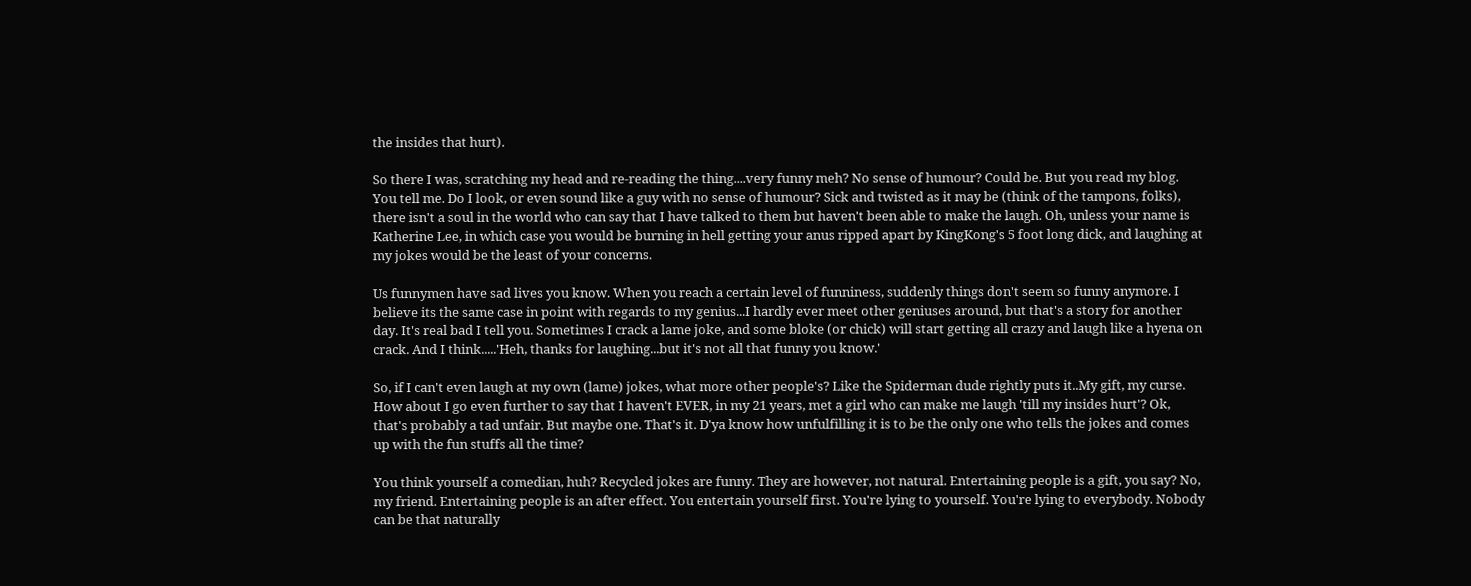the insides that hurt).

So there I was, scratching my head and re-reading the thing....very funny meh? No sense of humour? Could be. But you read my blog. You tell me. Do I look, or even sound like a guy with no sense of humour? Sick and twisted as it may be (think of the tampons, folks), there isn't a soul in the world who can say that I have talked to them but haven't been able to make the laugh. Oh, unless your name is Katherine Lee, in which case you would be burning in hell getting your anus ripped apart by KingKong's 5 foot long dick, and laughing at my jokes would be the least of your concerns.

Us funnymen have sad lives you know. When you reach a certain level of funniness, suddenly things don't seem so funny anymore. I believe its the same case in point with regards to my genius...I hardly ever meet other geniuses around, but that's a story for another day. It's real bad I tell you. Sometimes I crack a lame joke, and some bloke (or chick) will start getting all crazy and laugh like a hyena on crack. And I think.....'Heh, thanks for laughing...but it's not all that funny you know.'

So, if I can't even laugh at my own (lame) jokes, what more other people's? Like the Spiderman dude rightly puts it..My gift, my curse. How about I go even further to say that I haven't EVER, in my 21 years, met a girl who can make me laugh 'till my insides hurt'? Ok, that's probably a tad unfair. But maybe one. That's it. D'ya know how unfulfilling it is to be the only one who tells the jokes and comes up with the fun stuffs all the time?

You think yourself a comedian, huh? Recycled jokes are funny. They are however, not natural. Entertaining people is a gift, you say? No, my friend. Entertaining people is an after effect. You entertain yourself first. You're lying to yourself. You're lying to everybody. Nobody can be that naturally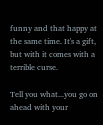funny and that happy at the same time. It's a gift, but with it comes with a terrible curse.

Tell you what...you go on ahead with your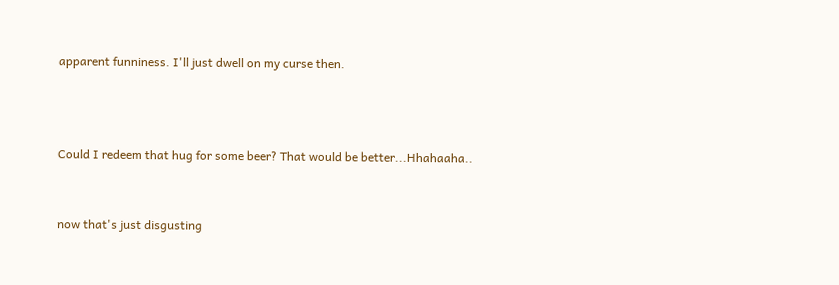apparent funniness. I'll just dwell on my curse then.



Could I redeem that hug for some beer? That would be better...Hhahaaha..


now that's just disgusting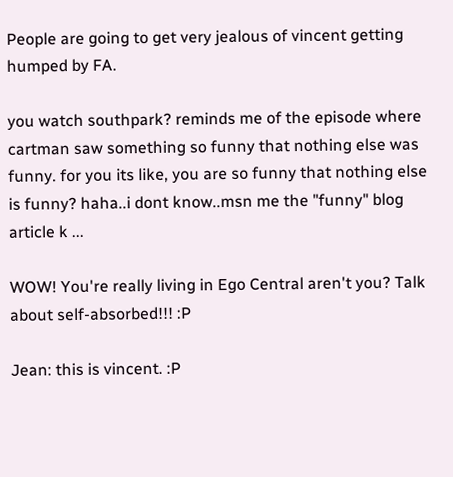People are going to get very jealous of vincent getting humped by FA.

you watch southpark? reminds me of the episode where cartman saw something so funny that nothing else was funny. for you its like, you are so funny that nothing else is funny? haha..i dont know..msn me the "funny" blog article k ...

WOW! You're really living in Ego Central aren't you? Talk about self-absorbed!!! :P

Jean: this is vincent. :P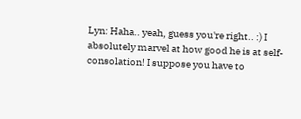Lyn: Haha.. yeah, guess you're right.. :) I absolutely marvel at how good he is at self-consolation! I suppose you have to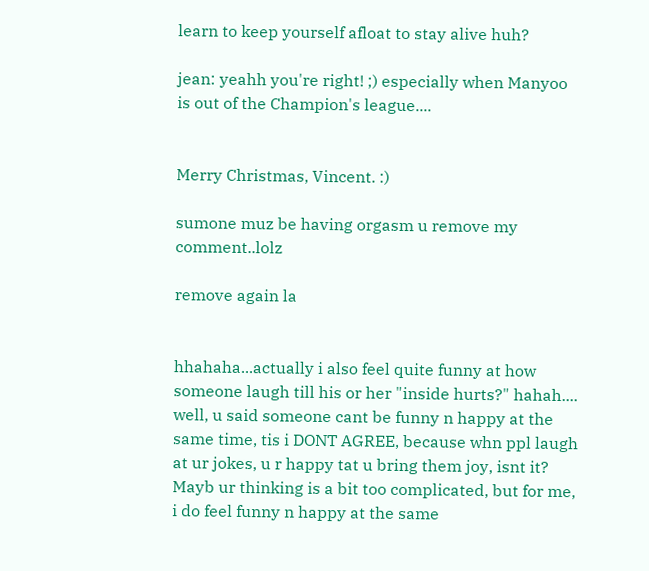learn to keep yourself afloat to stay alive huh?

jean: yeahh you're right! ;) especially when Manyoo is out of the Champion's league....


Merry Christmas, Vincent. :)

sumone muz be having orgasm u remove my comment..lolz

remove again la


hhahaha...actually i also feel quite funny at how someone laugh till his or her "inside hurts?" hahah.... well, u said someone cant be funny n happy at the same time, tis i DONT AGREE, because whn ppl laugh at ur jokes, u r happy tat u bring them joy, isnt it? Mayb ur thinking is a bit too complicated, but for me, i do feel funny n happy at the same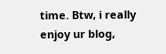time. Btw, i really enjoy ur blog,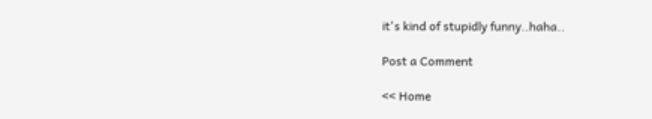it's kind of stupidly funny..haha..

Post a Comment

<< Home